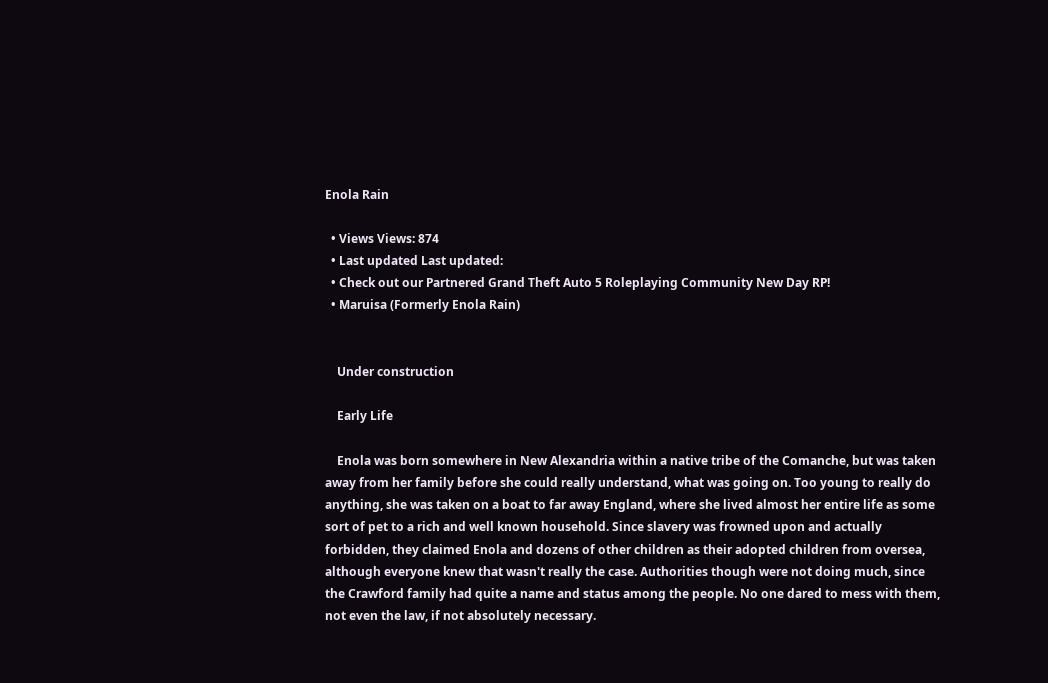Enola Rain

  • Views Views: 874
  • Last updated Last updated:
  • Check out our Partnered Grand Theft Auto 5 Roleplaying Community New Day RP!
  • Maruisa (Formerly Enola Rain)


    Under construction

    Early Life

    Enola was born somewhere in New Alexandria within a native tribe of the Comanche, but was taken away from her family before she could really understand, what was going on. Too young to really do anything, she was taken on a boat to far away England, where she lived almost her entire life as some sort of pet to a rich and well known household. Since slavery was frowned upon and actually forbidden, they claimed Enola and dozens of other children as their adopted children from oversea, although everyone knew that wasn't really the case. Authorities though were not doing much, since the Crawford family had quite a name and status among the people. No one dared to mess with them, not even the law, if not absolutely necessary.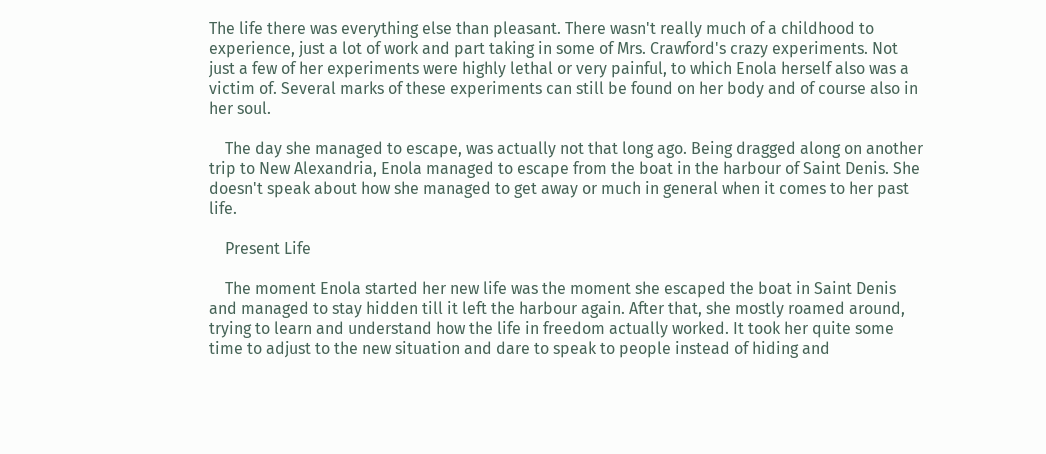The life there was everything else than pleasant. There wasn't really much of a childhood to experience, just a lot of work and part taking in some of Mrs. Crawford's crazy experiments. Not just a few of her experiments were highly lethal or very painful, to which Enola herself also was a victim of. Several marks of these experiments can still be found on her body and of course also in her soul.

    The day she managed to escape, was actually not that long ago. Being dragged along on another trip to New Alexandria, Enola managed to escape from the boat in the harbour of Saint Denis. She doesn't speak about how she managed to get away or much in general when it comes to her past life.

    Present Life

    The moment Enola started her new life was the moment she escaped the boat in Saint Denis and managed to stay hidden till it left the harbour again. After that, she mostly roamed around, trying to learn and understand how the life in freedom actually worked. It took her quite some time to adjust to the new situation and dare to speak to people instead of hiding and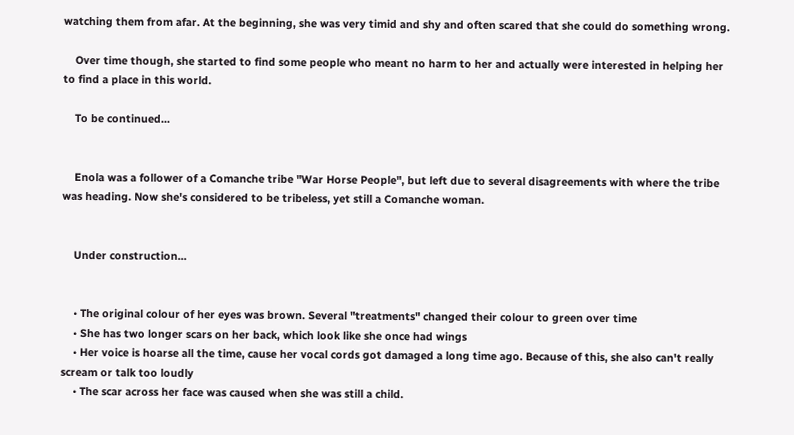watching them from afar. At the beginning, she was very timid and shy and often scared that she could do something wrong.

    Over time though, she started to find some people who meant no harm to her and actually were interested in helping her to find a place in this world.

    To be continued...


    Enola was a follower of a Comanche tribe "War Horse People", but left due to several disagreements with where the tribe was heading. Now she's considered to be tribeless, yet still a Comanche woman.


    Under construction...


    • The original colour of her eyes was brown. Several "treatments" changed their colour to green over time
    • She has two longer scars on her back, which look like she once had wings
    • Her voice is hoarse all the time, cause her vocal cords got damaged a long time ago. Because of this, she also can't really scream or talk too loudly
    • The scar across her face was caused when she was still a child.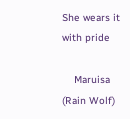She wears it with pride

    Maruisa (Rain Wolf)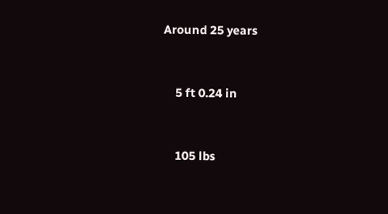Around 25 years


    5 ft 0.24 in


    105 lbs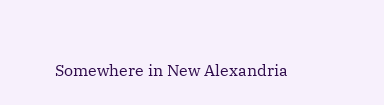Somewhere in New Alexandria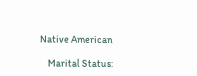Native American

    Marital Status: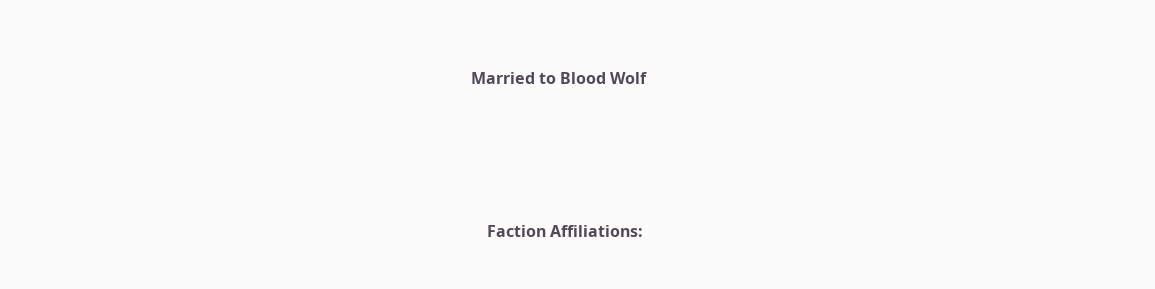Married to Blood Wolf







    Faction Affiliations: